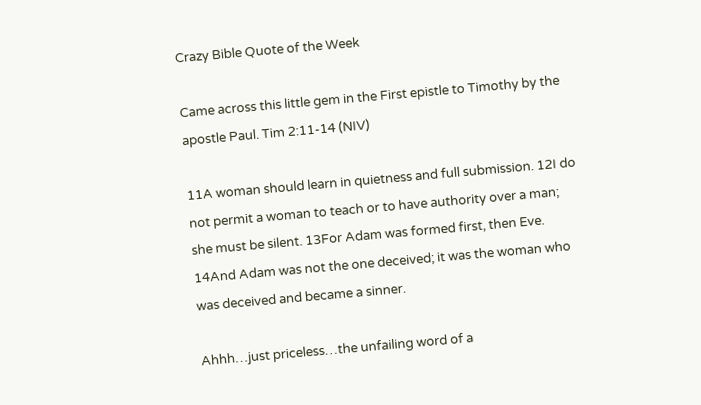Crazy Bible Quote of the Week

Came across this little gem in the First epistle to Timothy by the apostle Paul. Tim 2:11-14 (NIV)

11A woman should learn in quietness and full submission. 12I do not permit a woman to teach or to have authority over a man; she must be silent. 13For Adam was formed first, then Eve. 14And Adam was not the one deceived; it was the woman who was deceived and became a sinner.

Ahhh…just priceless…the unfailing word of a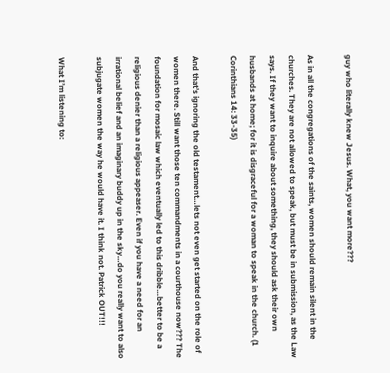guy who literally knew Jesus. What, you want more???

As in all the congregations of the saints, women should remain silent in the churches. They are not allowed to speak, but must be in submission, as the Law says. If they want to inquire about something, they should ask their own husbands at home; for it is disgraceful for a woman to speak in the church. (1 Corinthians 14: 33-35)

And that’s ignoring the old testament…lets not even get started on the role of women there. Still want those ten commandments in a courthouse now??? The foundation for mosaic law which eventually led to this dribble…better to be a religious denier than a religious appeaser. Even if you have a need for an irrational belief and an imaginary buddy up in the sky…do you really want to also subjugate women the way he would have it. I think not. Patrick OUT!!!

What I’m listening to: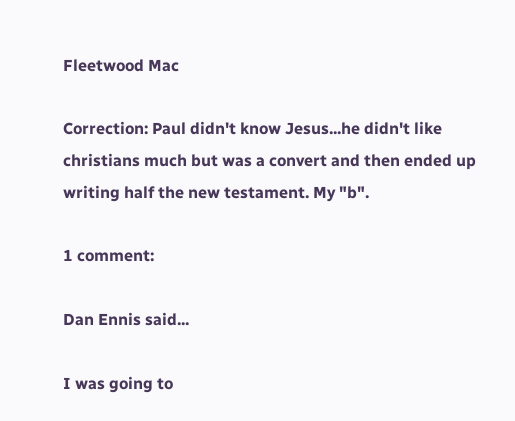Fleetwood Mac

Correction: Paul didn't know Jesus...he didn't like christians much but was a convert and then ended up writing half the new testament. My "b".

1 comment:

Dan Ennis said...

I was going to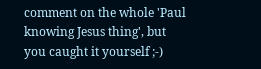comment on the whole 'Paul knowing Jesus thing', but you caught it yourself ;-)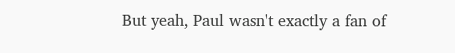But yeah, Paul wasn't exactly a fan of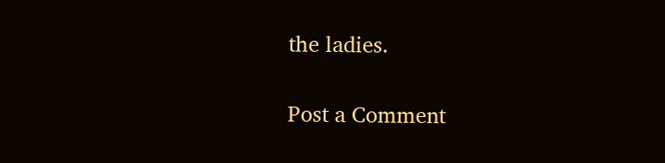the ladies.

Post a Comment